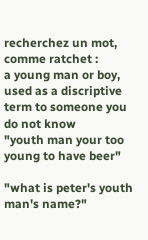recherchez un mot, comme ratchet :
a young man or boy, used as a discriptive term to someone you do not know
"youth man your too young to have beer"

"what is peter's youth man's name?"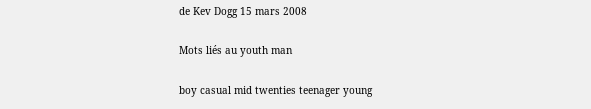de Kev Dogg 15 mars 2008

Mots liés au youth man

boy casual mid twenties teenager young